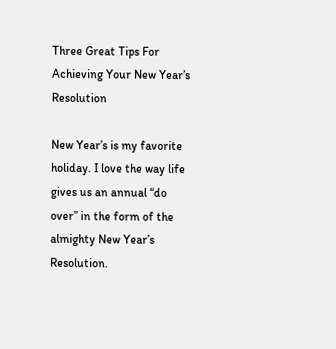Three Great Tips For Achieving Your New Year’s Resolution

New Year’s is my favorite holiday. I love the way life gives us an annual “do over” in the form of the almighty New Year’s Resolution.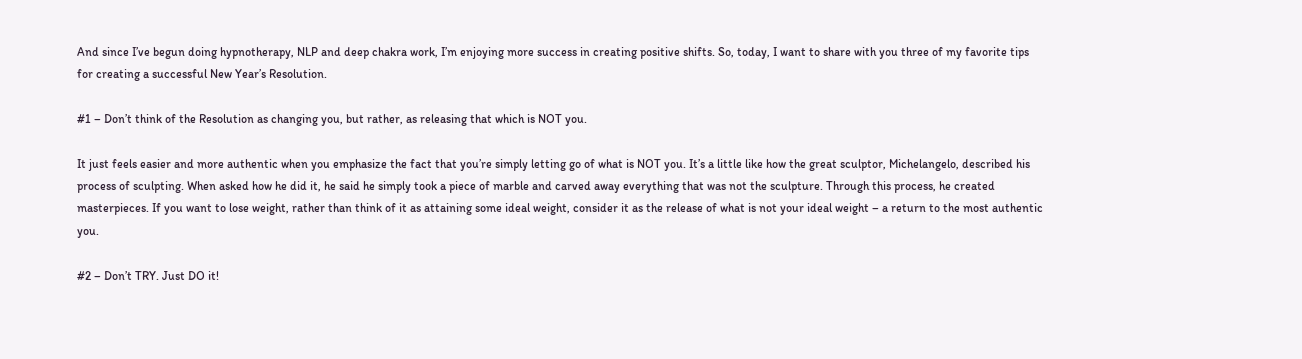And since I’ve begun doing hypnotherapy, NLP and deep chakra work, I’m enjoying more success in creating positive shifts. So, today, I want to share with you three of my favorite tips for creating a successful New Year’s Resolution.

#1 – Don’t think of the Resolution as changing you, but rather, as releasing that which is NOT you.

It just feels easier and more authentic when you emphasize the fact that you’re simply letting go of what is NOT you. It’s a little like how the great sculptor, Michelangelo, described his process of sculpting. When asked how he did it, he said he simply took a piece of marble and carved away everything that was not the sculpture. Through this process, he created masterpieces. If you want to lose weight, rather than think of it as attaining some ideal weight, consider it as the release of what is not your ideal weight – a return to the most authentic you.

#2 – Don’t TRY. Just DO it!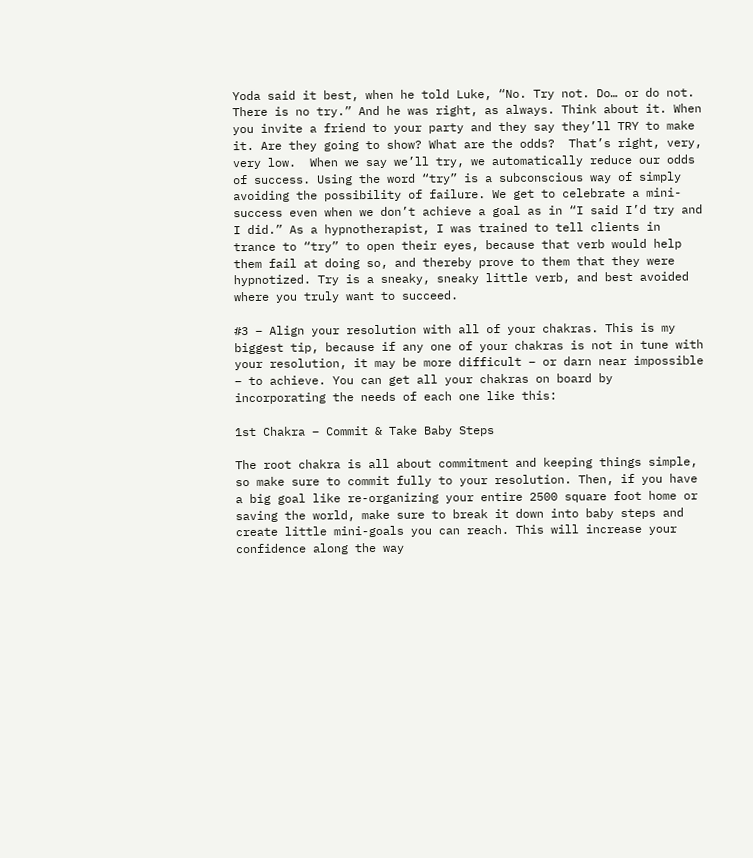Yoda said it best, when he told Luke, “No. Try not. Do… or do not. There is no try.” And he was right, as always. Think about it. When you invite a friend to your party and they say they’ll TRY to make it. Are they going to show? What are the odds?  That’s right, very, very low.  When we say we’ll try, we automatically reduce our odds of success. Using the word “try” is a subconscious way of simply avoiding the possibility of failure. We get to celebrate a mini-success even when we don’t achieve a goal as in “I said I’d try and I did.” As a hypnotherapist, I was trained to tell clients in trance to “try” to open their eyes, because that verb would help them fail at doing so, and thereby prove to them that they were hypnotized. Try is a sneaky, sneaky little verb, and best avoided where you truly want to succeed.

#3 – Align your resolution with all of your chakras. This is my biggest tip, because if any one of your chakras is not in tune with your resolution, it may be more difficult – or darn near impossible – to achieve. You can get all your chakras on board by incorporating the needs of each one like this:

1st Chakra – Commit & Take Baby Steps

The root chakra is all about commitment and keeping things simple, so make sure to commit fully to your resolution. Then, if you have a big goal like re-organizing your entire 2500 square foot home or saving the world, make sure to break it down into baby steps and create little mini-goals you can reach. This will increase your confidence along the way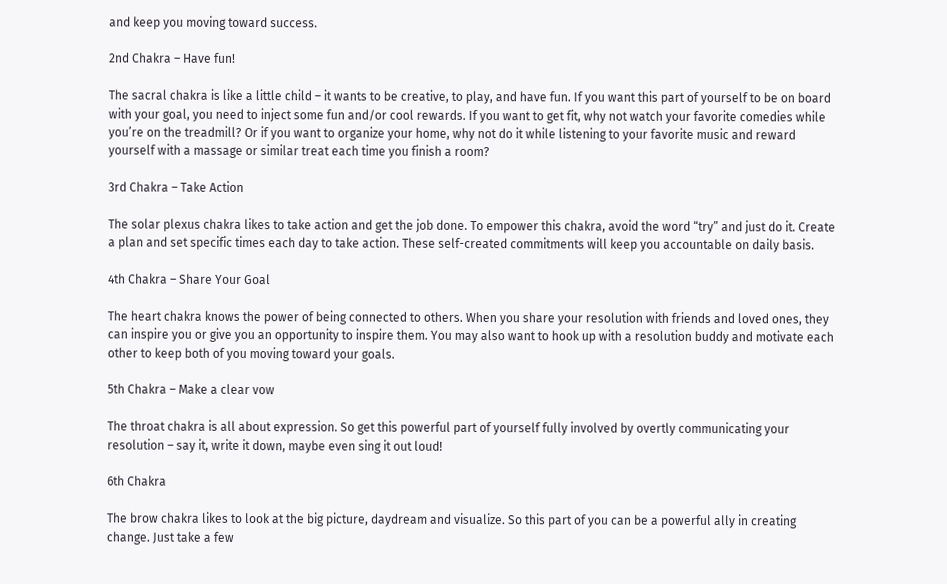and keep you moving toward success.

2nd Chakra – Have fun!

The sacral chakra is like a little child – it wants to be creative, to play, and have fun. If you want this part of yourself to be on board with your goal, you need to inject some fun and/or cool rewards. If you want to get fit, why not watch your favorite comedies while you’re on the treadmill? Or if you want to organize your home, why not do it while listening to your favorite music and reward yourself with a massage or similar treat each time you finish a room?

3rd Chakra – Take Action

The solar plexus chakra likes to take action and get the job done. To empower this chakra, avoid the word “try” and just do it. Create a plan and set specific times each day to take action. These self-created commitments will keep you accountable on daily basis.

4th Chakra – Share Your Goal

The heart chakra knows the power of being connected to others. When you share your resolution with friends and loved ones, they can inspire you or give you an opportunity to inspire them. You may also want to hook up with a resolution buddy and motivate each other to keep both of you moving toward your goals.

5th Chakra – Make a clear vow

The throat chakra is all about expression. So get this powerful part of yourself fully involved by overtly communicating your resolution – say it, write it down, maybe even sing it out loud!

6th Chakra

The brow chakra likes to look at the big picture, daydream and visualize. So this part of you can be a powerful ally in creating change. Just take a few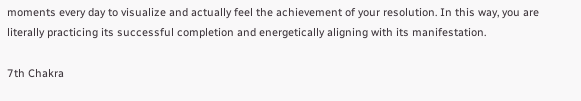moments every day to visualize and actually feel the achievement of your resolution. In this way, you are literally practicing its successful completion and energetically aligning with its manifestation.

7th Chakra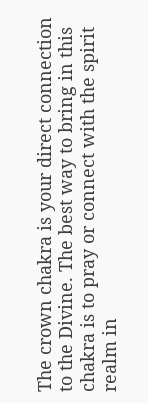The crown chakra is your direct connection to the Divine. The best way to bring in this chakra is to pray or connect with the spirit realm in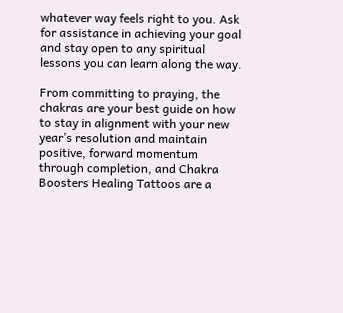whatever way feels right to you. Ask for assistance in achieving your goal and stay open to any spiritual lessons you can learn along the way.

From committing to praying, the chakras are your best guide on how to stay in alignment with your new year’s resolution and maintain positive, forward momentum through completion, and Chakra Boosters Healing Tattoos are a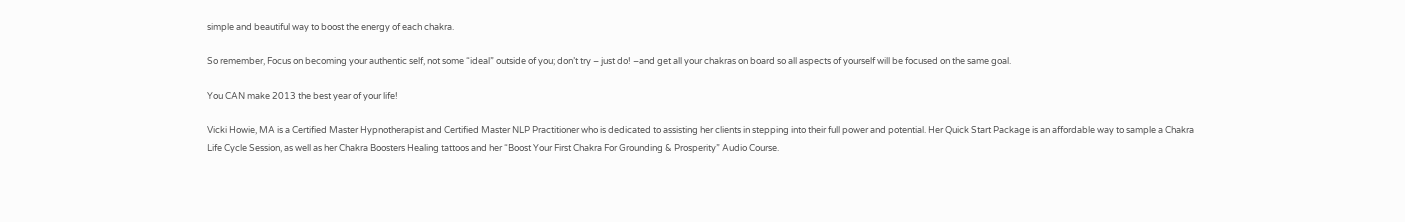simple and beautiful way to boost the energy of each chakra.

So remember, Focus on becoming your authentic self, not some “ideal” outside of you; don’t try – just do! –and get all your chakras on board so all aspects of yourself will be focused on the same goal.

You CAN make 2013 the best year of your life!

Vicki Howie, MA is a Certified Master Hypnotherapist and Certified Master NLP Practitioner who is dedicated to assisting her clients in stepping into their full power and potential. Her Quick Start Package is an affordable way to sample a Chakra Life Cycle Session, as well as her Chakra Boosters Healing tattoos and her “Boost Your First Chakra For Grounding & Prosperity” Audio Course.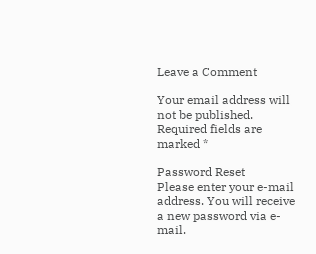Leave a Comment

Your email address will not be published. Required fields are marked *

Password Reset
Please enter your e-mail address. You will receive a new password via e-mail.